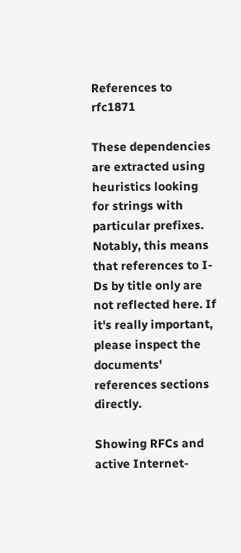References to rfc1871

These dependencies are extracted using heuristics looking for strings with particular prefixes. Notably, this means that references to I-Ds by title only are not reflected here. If it's really important, please inspect the documents' references sections directly.

Showing RFCs and active Internet-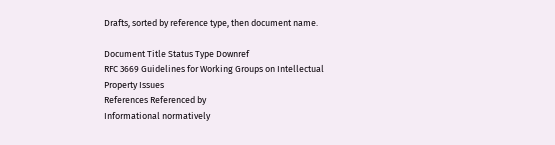Drafts, sorted by reference type, then document name.

Document Title Status Type Downref
RFC 3669 Guidelines for Working Groups on Intellectual Property Issues
References Referenced by
Informational normatively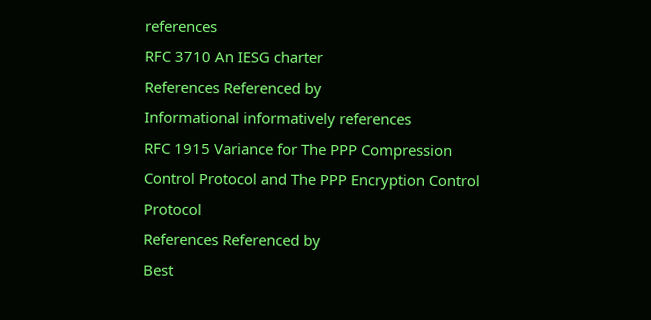references
RFC 3710 An IESG charter
References Referenced by
Informational informatively references
RFC 1915 Variance for The PPP Compression Control Protocol and The PPP Encryption Control Protocol
References Referenced by
Best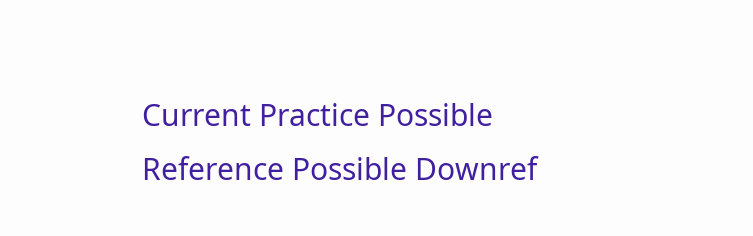Current Practice Possible Reference Possible Downref